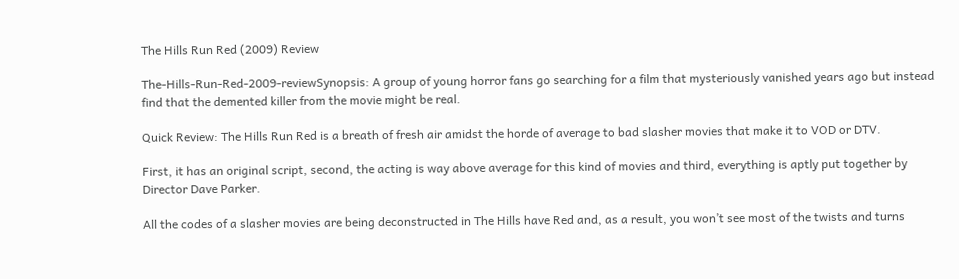The Hills Run Red (2009) Review

The-Hills-Run-Red-2009-reviewSynopsis: A group of young horror fans go searching for a film that mysteriously vanished years ago but instead find that the demented killer from the movie might be real.

Quick Review: The Hills Run Red is a breath of fresh air amidst the horde of average to bad slasher movies that make it to VOD or DTV.

First, it has an original script, second, the acting is way above average for this kind of movies and third, everything is aptly put together by Director Dave Parker.

All the codes of a slasher movies are being deconstructed in The Hills have Red and, as a result, you won’t see most of the twists and turns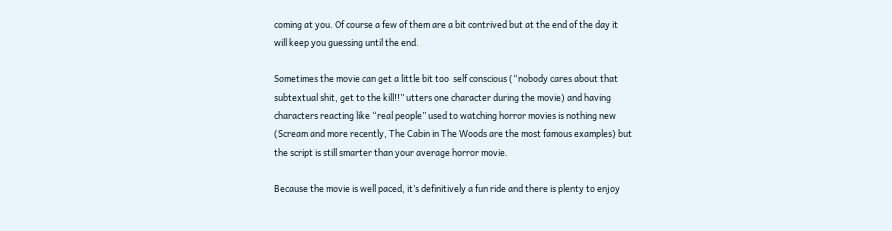coming at you. Of course a few of them are a bit contrived but at the end of the day it will keep you guessing until the end.

Sometimes the movie can get a little bit too  self conscious (“nobody cares about that subtextual shit, get to the kill!!” utters one character during the movie) and having characters reacting like “real people” used to watching horror movies is nothing new (Scream and more recently, The Cabin in The Woods are the most famous examples) but the script is still smarter than your average horror movie.

Because the movie is well paced, it’s definitively a fun ride and there is plenty to enjoy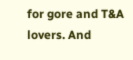for gore and T&A lovers. And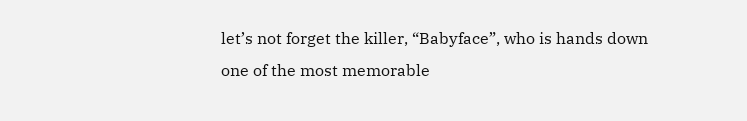let’s not forget the killer, “Babyface”, who is hands down one of the most memorable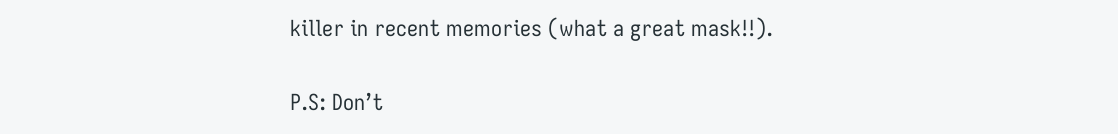killer in recent memories (what a great mask!!).

P.S: Don’t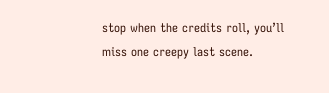stop when the credits roll, you’ll miss one creepy last scene.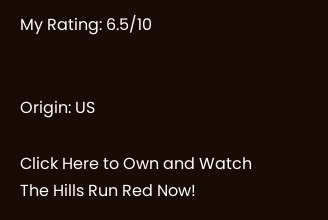My Rating: 6.5/10


Origin: US

Click Here to Own and Watch The Hills Run Red Now!